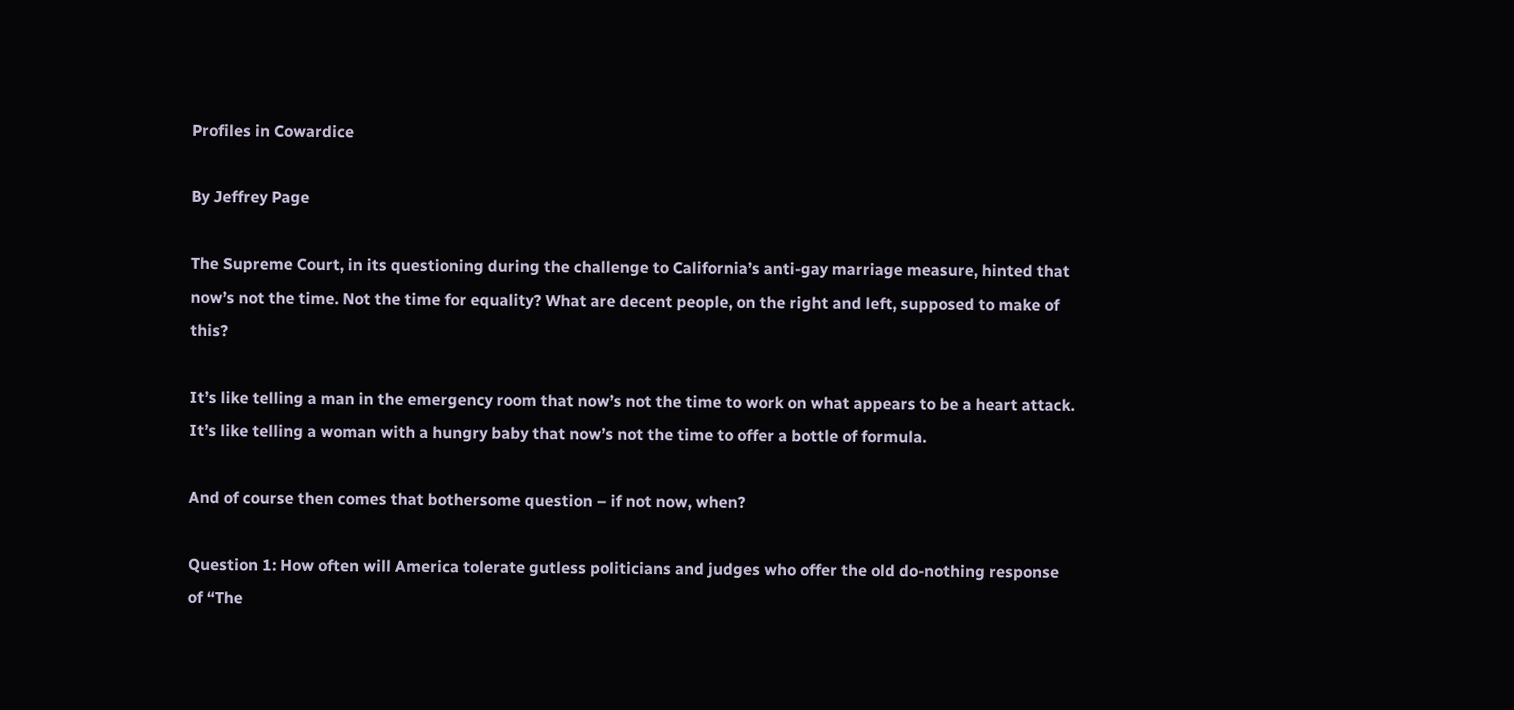Profiles in Cowardice

By Jeffrey Page

The Supreme Court, in its questioning during the challenge to California’s anti-gay marriage measure, hinted that now’s not the time. Not the time for equality? What are decent people, on the right and left, supposed to make of this?

It’s like telling a man in the emergency room that now’s not the time to work on what appears to be a heart attack. It’s like telling a woman with a hungry baby that now’s not the time to offer a bottle of formula.

And of course then comes that bothersome question – if not now, when?

Question 1: How often will America tolerate gutless politicians and judges who offer the old do-nothing response of “The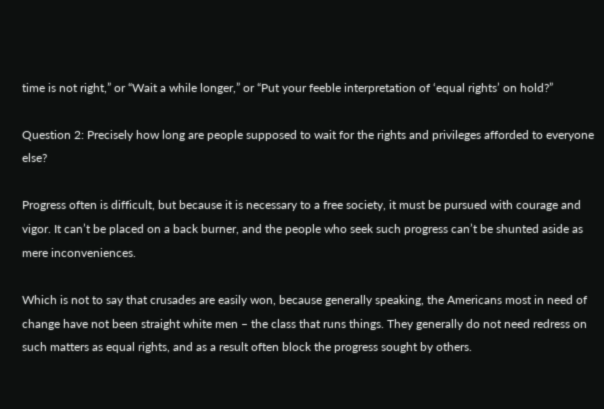time is not right,” or “Wait a while longer,” or “Put your feeble interpretation of ‘equal rights’ on hold?”

Question 2: Precisely how long are people supposed to wait for the rights and privileges afforded to everyone else?

Progress often is difficult, but because it is necessary to a free society, it must be pursued with courage and vigor. It can’t be placed on a back burner, and the people who seek such progress can’t be shunted aside as mere inconveniences.

Which is not to say that crusades are easily won, because generally speaking, the Americans most in need of change have not been straight white men – the class that runs things. They generally do not need redress on such matters as equal rights, and as a result often block the progress sought by others.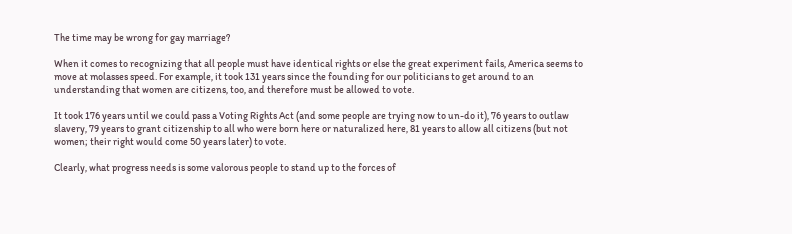The time may be wrong for gay marriage?

When it comes to recognizing that all people must have identical rights or else the great experiment fails, America seems to move at molasses speed. For example, it took 131 years since the founding for our politicians to get around to an understanding that women are citizens, too, and therefore must be allowed to vote.

It took 176 years until we could pass a Voting Rights Act (and some people are trying now to un-do it), 76 years to outlaw slavery, 79 years to grant citizenship to all who were born here or naturalized here, 81 years to allow all citizens (but not women; their right would come 50 years later) to vote.

Clearly, what progress needs is some valorous people to stand up to the forces of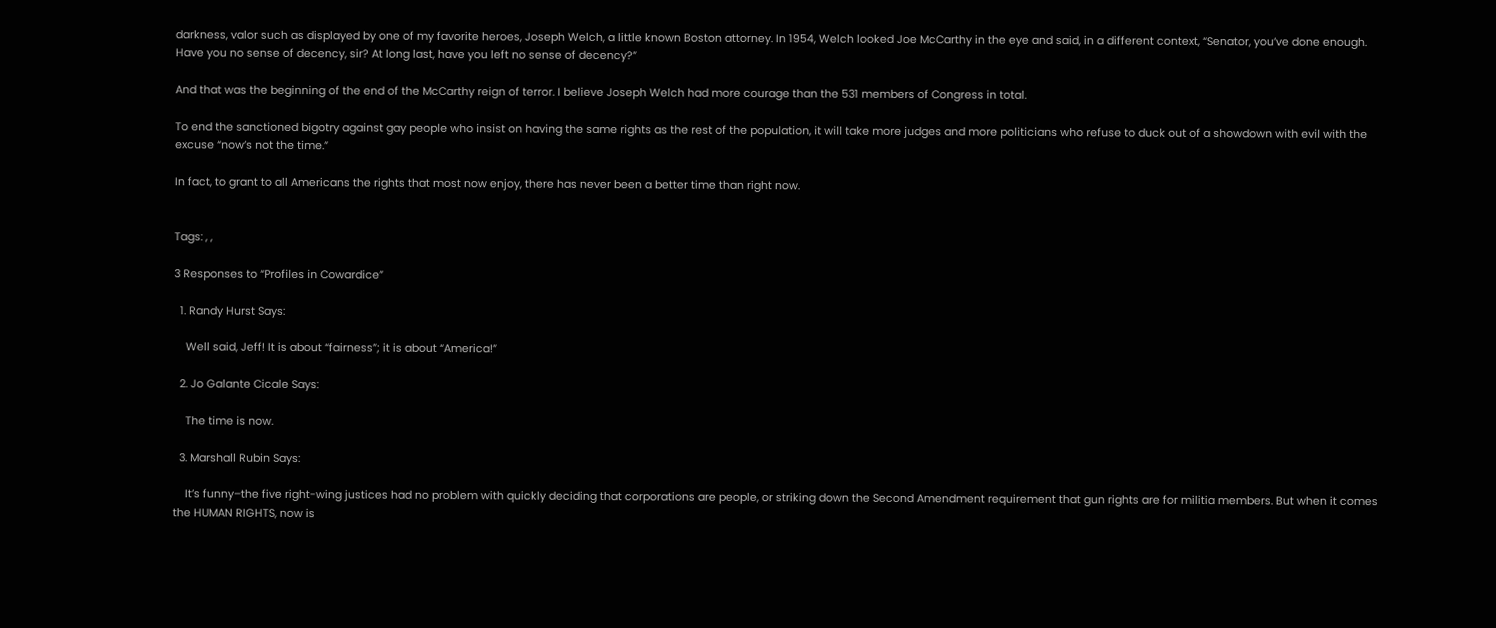darkness, valor such as displayed by one of my favorite heroes, Joseph Welch, a little known Boston attorney. In 1954, Welch looked Joe McCarthy in the eye and said, in a different context, “Senator, you’ve done enough. Have you no sense of decency, sir? At long last, have you left no sense of decency?”

And that was the beginning of the end of the McCarthy reign of terror. I believe Joseph Welch had more courage than the 531 members of Congress in total.

To end the sanctioned bigotry against gay people who insist on having the same rights as the rest of the population, it will take more judges and more politicians who refuse to duck out of a showdown with evil with the excuse “now’s not the time.”

In fact, to grant to all Americans the rights that most now enjoy, there has never been a better time than right now.


Tags: , ,

3 Responses to “Profiles in Cowardice”

  1. Randy Hurst Says:

    Well said, Jeff! It is about “fairness”; it is about “America!”

  2. Jo Galante Cicale Says:

    The time is now.

  3. Marshall Rubin Says:

    It’s funny–the five right-wing justices had no problem with quickly deciding that corporations are people, or striking down the Second Amendment requirement that gun rights are for militia members. But when it comes the HUMAN RIGHTS, now is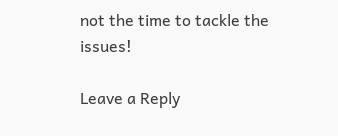not the time to tackle the issues!

Leave a Reply